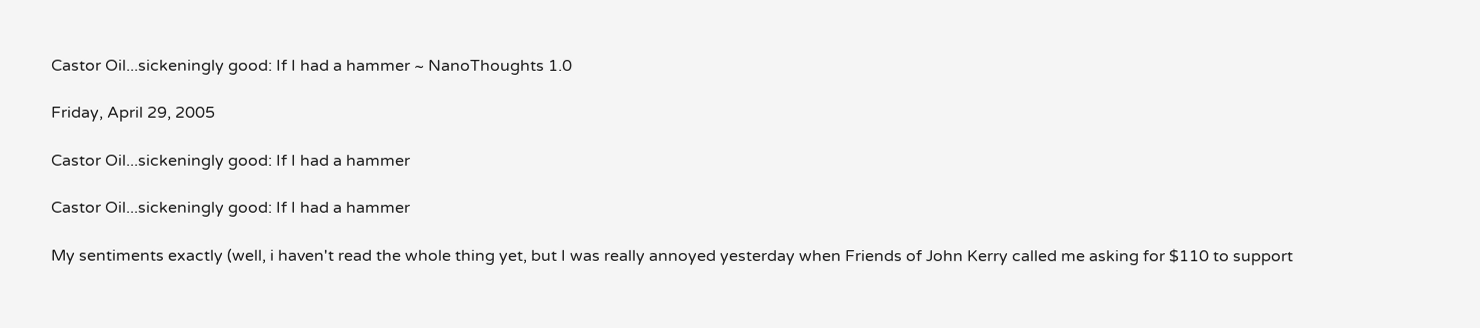Castor Oil...sickeningly good: If I had a hammer ~ NanoThoughts 1.0

Friday, April 29, 2005

Castor Oil...sickeningly good: If I had a hammer

Castor Oil...sickeningly good: If I had a hammer

My sentiments exactly (well, i haven't read the whole thing yet, but I was really annoyed yesterday when Friends of John Kerry called me asking for $110 to support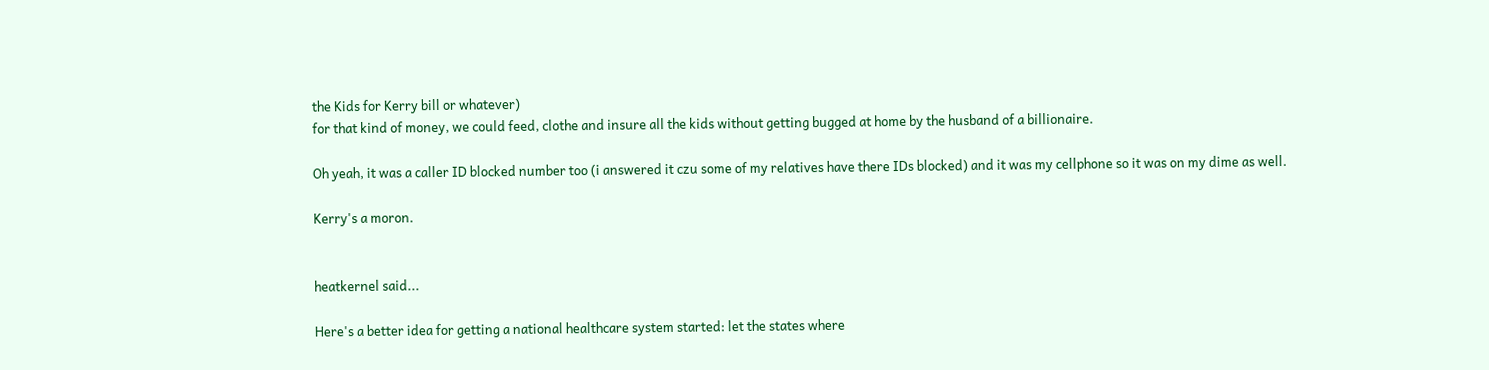the Kids for Kerry bill or whatever)
for that kind of money, we could feed, clothe and insure all the kids without getting bugged at home by the husband of a billionaire.

Oh yeah, it was a caller ID blocked number too (i answered it czu some of my relatives have there IDs blocked) and it was my cellphone so it was on my dime as well.

Kerry's a moron.


heatkernel said...

Here's a better idea for getting a national healthcare system started: let the states where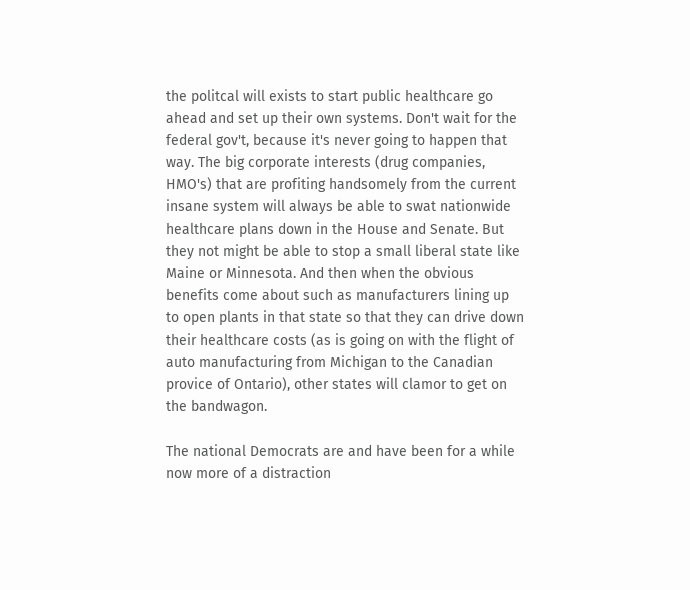the politcal will exists to start public healthcare go ahead and set up their own systems. Don't wait for the federal gov't, because it's never going to happen that way. The big corporate interests (drug companies, HMO's) that are profiting handsomely from the current insane system will always be able to swat nationwide healthcare plans down in the House and Senate. But they not might be able to stop a small liberal state like Maine or Minnesota. And then when the obvious benefits come about such as manufacturers lining up to open plants in that state so that they can drive down their healthcare costs (as is going on with the flight of auto manufacturing from Michigan to the Canadian provice of Ontario), other states will clamor to get on the bandwagon.

The national Democrats are and have been for a while now more of a distraction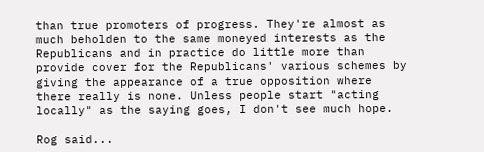than true promoters of progress. They're almost as much beholden to the same moneyed interests as the Republicans and in practice do little more than provide cover for the Republicans' various schemes by giving the appearance of a true opposition where there really is none. Unless people start "acting locally" as the saying goes, I don't see much hope.

Rog said...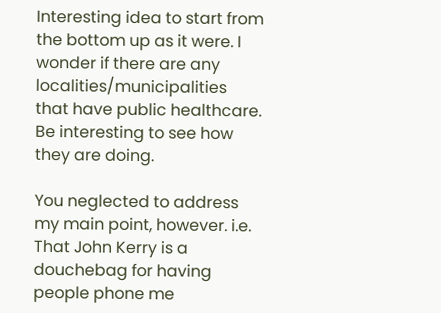Interesting idea to start from the bottom up as it were. I wonder if there are any localities/municipalities that have public healthcare. Be interesting to see how they are doing.

You neglected to address my main point, however. i.e. That John Kerry is a douchebag for having people phone me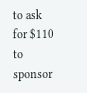to ask for $110 to sponsor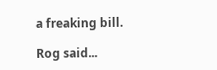a freaking bill.

Rog said...